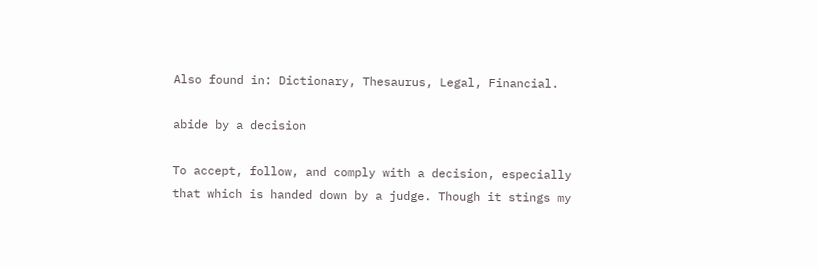Also found in: Dictionary, Thesaurus, Legal, Financial.

abide by a decision

To accept, follow, and comply with a decision, especially that which is handed down by a judge. Though it stings my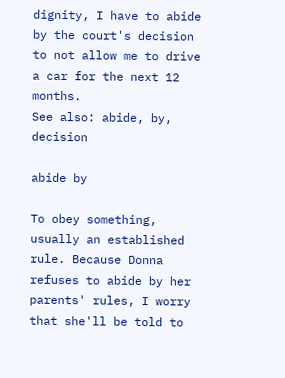dignity, I have to abide by the court's decision to not allow me to drive a car for the next 12 months.
See also: abide, by, decision

abide by

To obey something, usually an established rule. Because Donna refuses to abide by her parents' rules, I worry that she'll be told to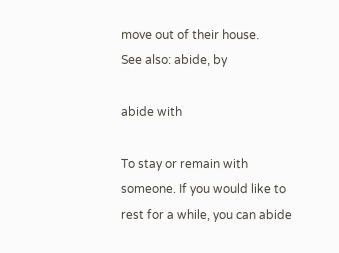move out of their house.
See also: abide, by

abide with

To stay or remain with someone. If you would like to rest for a while, you can abide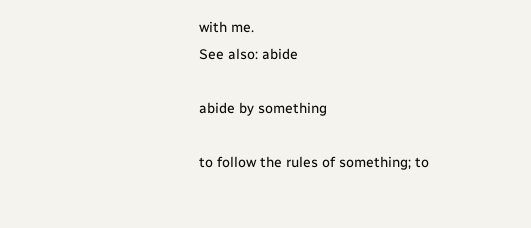with me.
See also: abide

abide by something

to follow the rules of something; to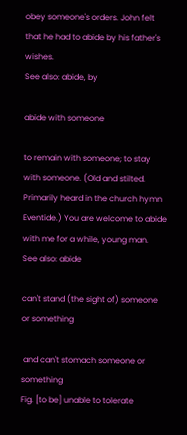obey someone's orders. John felt that he had to abide by his father's wishes.
See also: abide, by

abide with someone

to remain with someone; to stay with someone. (Old and stilted. Primarily heard in the church hymn Eventide.) You are welcome to abide with me for a while, young man.
See also: abide

can't stand (the sight of) someone or something

 and can't stomach someone or something
Fig. [to be] unable to tolerate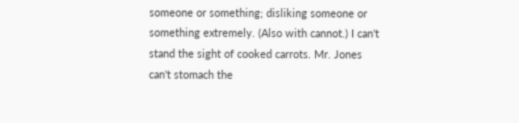someone or something; disliking someone or something extremely. (Also with cannot.) I can't stand the sight of cooked carrots. Mr. Jones can't stomach the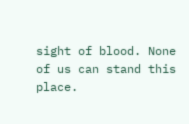sight of blood. None of us can stand this place.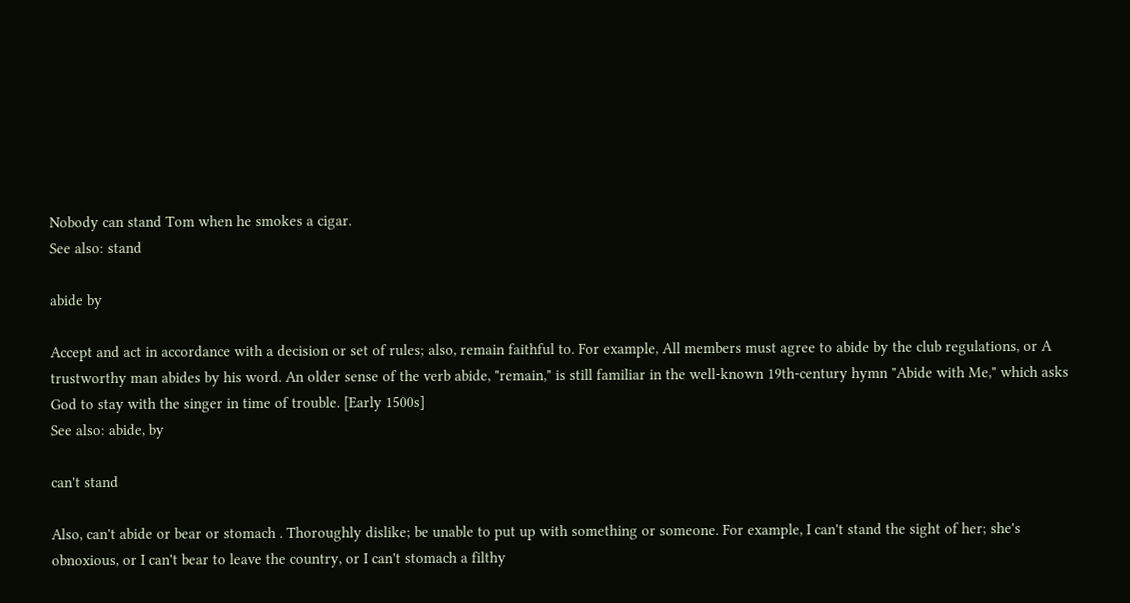Nobody can stand Tom when he smokes a cigar.
See also: stand

abide by

Accept and act in accordance with a decision or set of rules; also, remain faithful to. For example, All members must agree to abide by the club regulations, or A trustworthy man abides by his word. An older sense of the verb abide, "remain," is still familiar in the well-known 19th-century hymn "Abide with Me," which asks God to stay with the singer in time of trouble. [Early 1500s]
See also: abide, by

can't stand

Also, can't abide or bear or stomach . Thoroughly dislike; be unable to put up with something or someone. For example, I can't stand the sight of her; she's obnoxious, or I can't bear to leave the country, or I can't stomach a filthy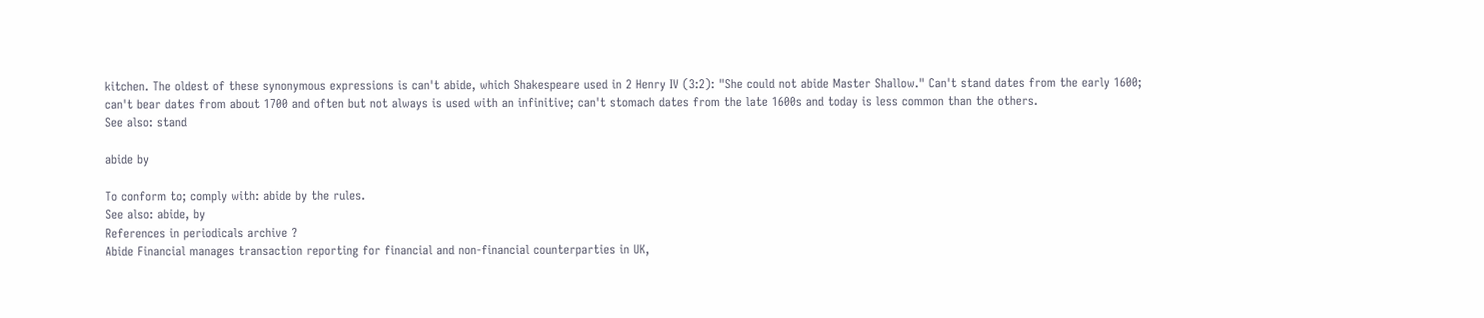kitchen. The oldest of these synonymous expressions is can't abide, which Shakespeare used in 2 Henry IV (3:2): "She could not abide Master Shallow." Can't stand dates from the early 1600; can't bear dates from about 1700 and often but not always is used with an infinitive; can't stomach dates from the late 1600s and today is less common than the others.
See also: stand

abide by

To conform to; comply with: abide by the rules.
See also: abide, by
References in periodicals archive ?
Abide Financial manages transaction reporting for financial and non-financial counterparties in UK,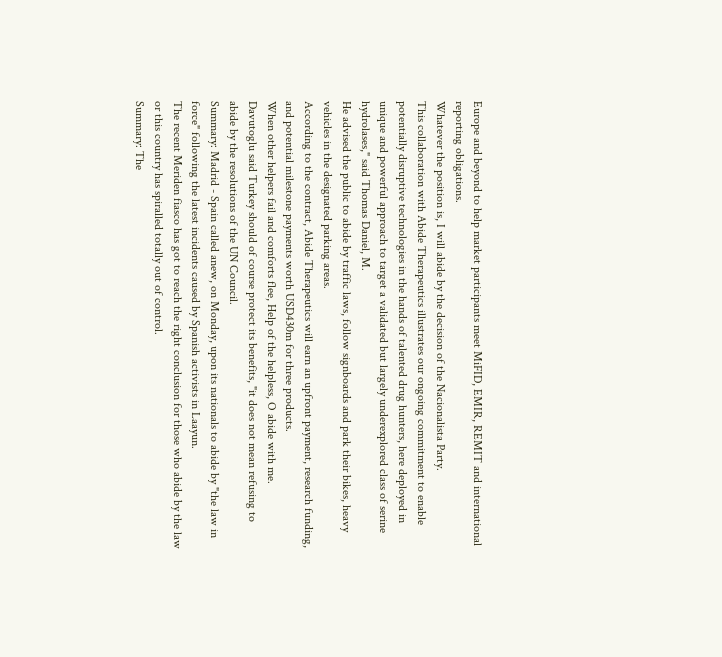Europe and beyond to help market participants meet MiFID, EMIR, REMIT and international reporting obligations.
Whatever the position is, I will abide by the decision of the Nacionalista Party.
This collaboration with Abide Therapeutics illustrates our ongoing commitment to enable potentially disruptive technologies in the hands of talented drug hunters, here deployed in unique and powerful approach to target a validated but largely underexplored class of serine hydrolases," said Thomas Daniel, M.
He advised the public to abide by traffic laws, follow signboards and park their bikes, heavy vehicles in the designated parking areas.
According to the contract, Abide Therapeutics will earn an upfront payment, research funding, and potential milestone payments worth USD430m for three products.
When other helpers fail and comforts flee, Help of the helpless, O abide with me.
Davutoglu said Turkey should of course protect its benefits, "it does not mean refusing to abide by the resolutions of the UN Council.
Summary: Madrid - Spain called anew, on Monday, upon its nationals to abide by "the law in force" following the latest incidents caused by Spanish activists in Laayun.
The recent Meriden fiasco has got to reach the right conclusion for those who abide by the law or this country has spiralled totally out of control.
Summary: The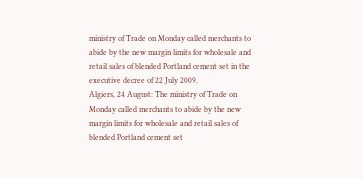ministry of Trade on Monday called merchants to abide by the new margin limits for wholesale and retail sales of blended Portland cement set in the executive decree of 22 July 2009.
Algiers, 24 August: The ministry of Trade on Monday called merchants to abide by the new margin limits for wholesale and retail sales of blended Portland cement set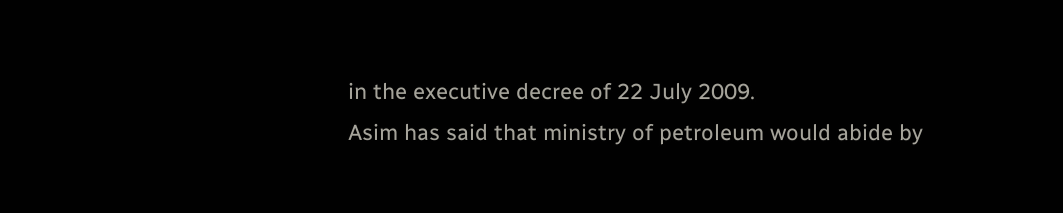in the executive decree of 22 July 2009.
Asim has said that ministry of petroleum would abide by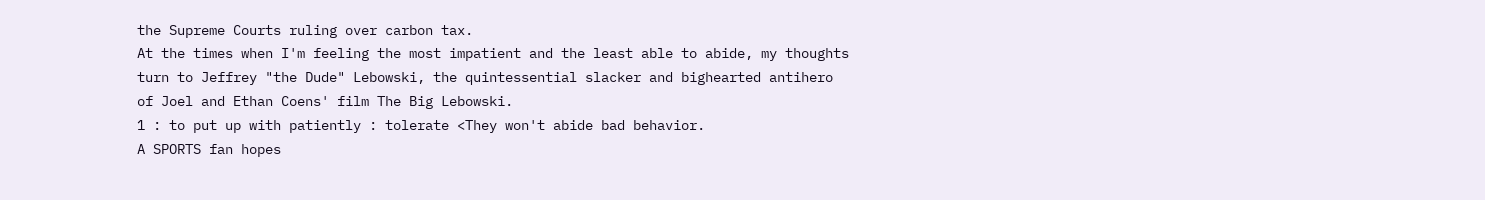the Supreme Courts ruling over carbon tax.
At the times when I'm feeling the most impatient and the least able to abide, my thoughts turn to Jeffrey "the Dude" Lebowski, the quintessential slacker and bighearted antihero of Joel and Ethan Coens' film The Big Lebowski.
1 : to put up with patiently : tolerate <They won't abide bad behavior.
A SPORTS fan hopes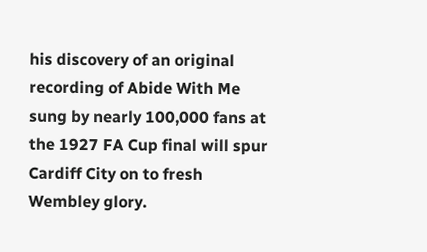his discovery of an original recording of Abide With Me sung by nearly 100,000 fans at the 1927 FA Cup final will spur Cardiff City on to fresh Wembley glory.